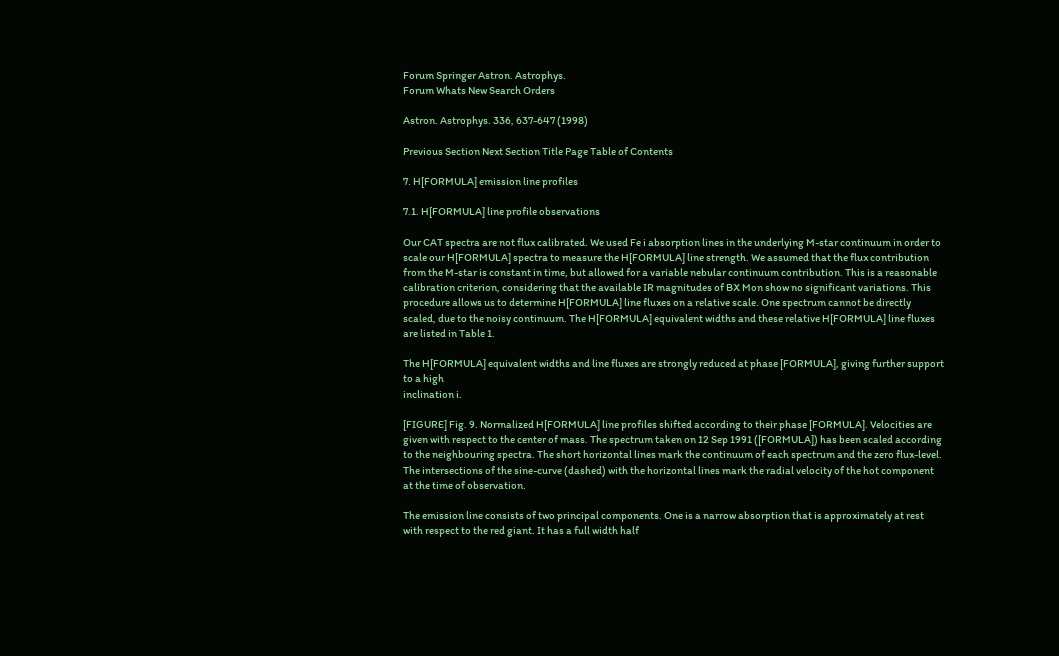Forum Springer Astron. Astrophys.
Forum Whats New Search Orders

Astron. Astrophys. 336, 637-647 (1998)

Previous Section Next Section Title Page Table of Contents

7. H[FORMULA] emission line profiles

7.1. H[FORMULA] line profile observations

Our CAT spectra are not flux calibrated. We used Fe i absorption lines in the underlying M-star continuum in order to scale our H[FORMULA] spectra to measure the H[FORMULA] line strength. We assumed that the flux contribution from the M-star is constant in time, but allowed for a variable nebular continuum contribution. This is a reasonable calibration criterion, considering that the available IR magnitudes of BX Mon show no significant variations. This procedure allows us to determine H[FORMULA] line fluxes on a relative scale. One spectrum cannot be directly scaled, due to the noisy continuum. The H[FORMULA] equivalent widths and these relative H[FORMULA] line fluxes are listed in Table 1.

The H[FORMULA] equivalent widths and line fluxes are strongly reduced at phase [FORMULA], giving further support to a high
inclination i.

[FIGURE] Fig. 9. Normalized H[FORMULA] line profiles shifted according to their phase [FORMULA]. Velocities are given with respect to the center of mass. The spectrum taken on 12 Sep 1991 ([FORMULA]) has been scaled according to the neighbouring spectra. The short horizontal lines mark the continuum of each spectrum and the zero flux-level. The intersections of the sine-curve (dashed) with the horizontal lines mark the radial velocity of the hot component at the time of observation.

The emission line consists of two principal components. One is a narrow absorption that is approximately at rest with respect to the red giant. It has a full width half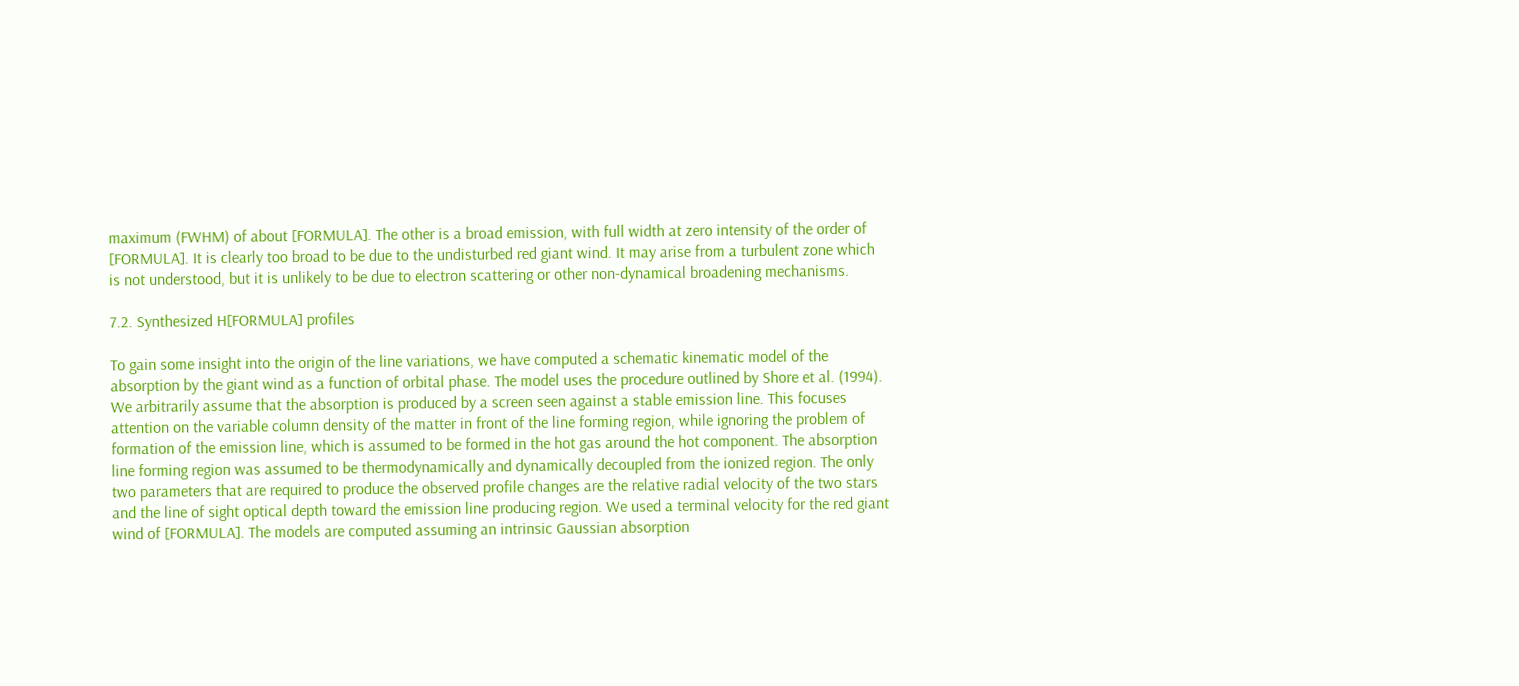maximum (FWHM) of about [FORMULA]. The other is a broad emission, with full width at zero intensity of the order of [FORMULA]. It is clearly too broad to be due to the undisturbed red giant wind. It may arise from a turbulent zone which is not understood, but it is unlikely to be due to electron scattering or other non-dynamical broadening mechanisms.

7.2. Synthesized H[FORMULA] profiles

To gain some insight into the origin of the line variations, we have computed a schematic kinematic model of the absorption by the giant wind as a function of orbital phase. The model uses the procedure outlined by Shore et al. (1994). We arbitrarily assume that the absorption is produced by a screen seen against a stable emission line. This focuses attention on the variable column density of the matter in front of the line forming region, while ignoring the problem of formation of the emission line, which is assumed to be formed in the hot gas around the hot component. The absorption line forming region was assumed to be thermodynamically and dynamically decoupled from the ionized region. The only two parameters that are required to produce the observed profile changes are the relative radial velocity of the two stars and the line of sight optical depth toward the emission line producing region. We used a terminal velocity for the red giant wind of [FORMULA]. The models are computed assuming an intrinsic Gaussian absorption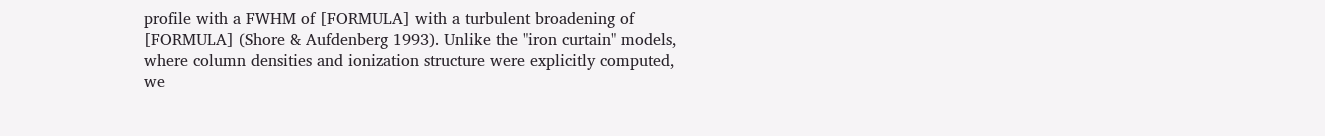profile with a FWHM of [FORMULA] with a turbulent broadening of [FORMULA] (Shore & Aufdenberg 1993). Unlike the "iron curtain" models, where column densities and ionization structure were explicitly computed, we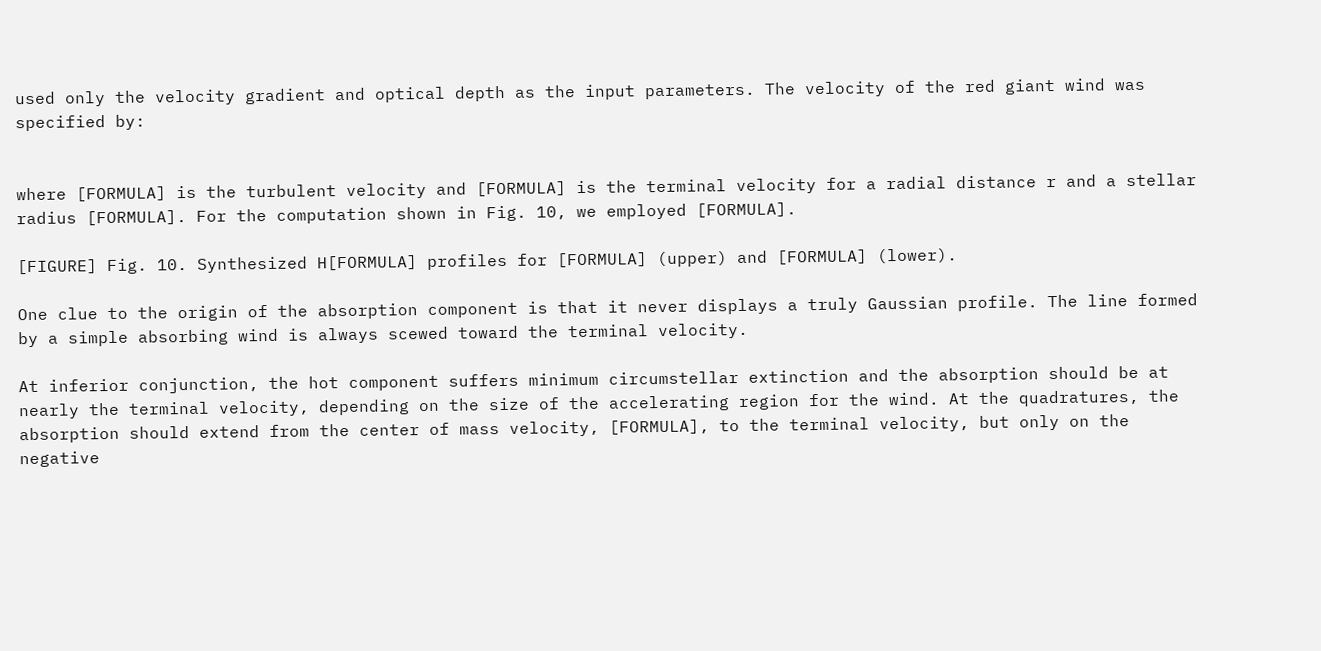used only the velocity gradient and optical depth as the input parameters. The velocity of the red giant wind was specified by:


where [FORMULA] is the turbulent velocity and [FORMULA] is the terminal velocity for a radial distance r and a stellar radius [FORMULA]. For the computation shown in Fig. 10, we employed [FORMULA].

[FIGURE] Fig. 10. Synthesized H[FORMULA] profiles for [FORMULA] (upper) and [FORMULA] (lower).

One clue to the origin of the absorption component is that it never displays a truly Gaussian profile. The line formed by a simple absorbing wind is always scewed toward the terminal velocity.

At inferior conjunction, the hot component suffers minimum circumstellar extinction and the absorption should be at nearly the terminal velocity, depending on the size of the accelerating region for the wind. At the quadratures, the absorption should extend from the center of mass velocity, [FORMULA], to the terminal velocity, but only on the negative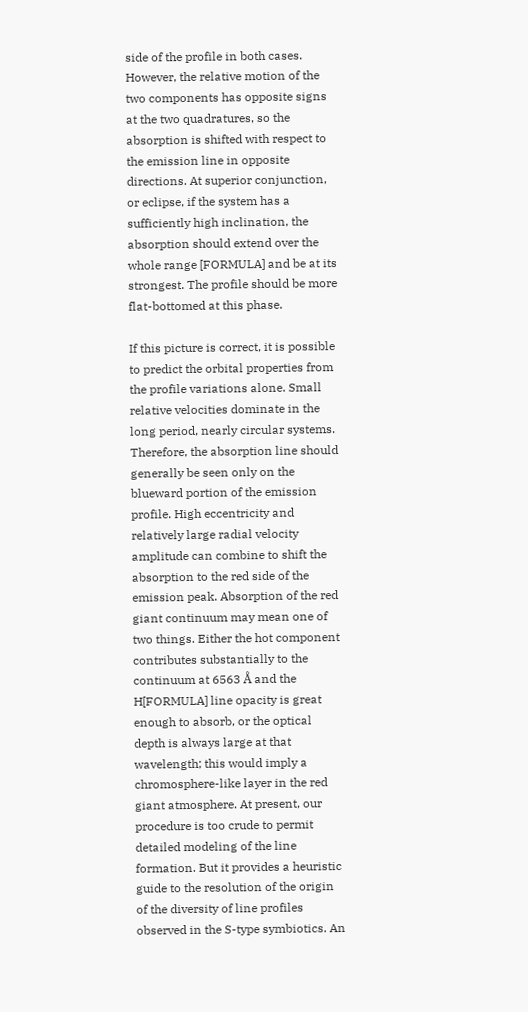side of the profile in both cases. However, the relative motion of the two components has opposite signs at the two quadratures, so the absorption is shifted with respect to the emission line in opposite directions. At superior conjunction, or eclipse, if the system has a sufficiently high inclination, the absorption should extend over the whole range [FORMULA] and be at its strongest. The profile should be more flat-bottomed at this phase.

If this picture is correct, it is possible to predict the orbital properties from the profile variations alone. Small relative velocities dominate in the long period, nearly circular systems. Therefore, the absorption line should generally be seen only on the blueward portion of the emission profile. High eccentricity and relatively large radial velocity amplitude can combine to shift the absorption to the red side of the emission peak. Absorption of the red giant continuum may mean one of two things. Either the hot component contributes substantially to the continuum at 6563 Å and the H[FORMULA] line opacity is great enough to absorb, or the optical depth is always large at that wavelength; this would imply a chromosphere-like layer in the red giant atmosphere. At present, our procedure is too crude to permit detailed modeling of the line formation. But it provides a heuristic guide to the resolution of the origin of the diversity of line profiles observed in the S-type symbiotics. An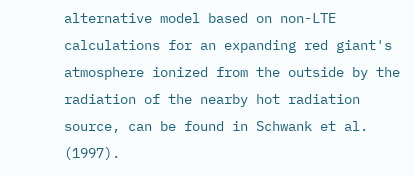alternative model based on non-LTE calculations for an expanding red giant's atmosphere ionized from the outside by the radiation of the nearby hot radiation source, can be found in Schwank et al. (1997).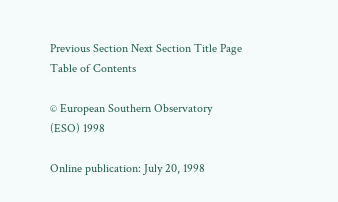Previous Section Next Section Title Page Table of Contents

© European Southern Observatory (ESO) 1998

Online publication: July 20, 1998